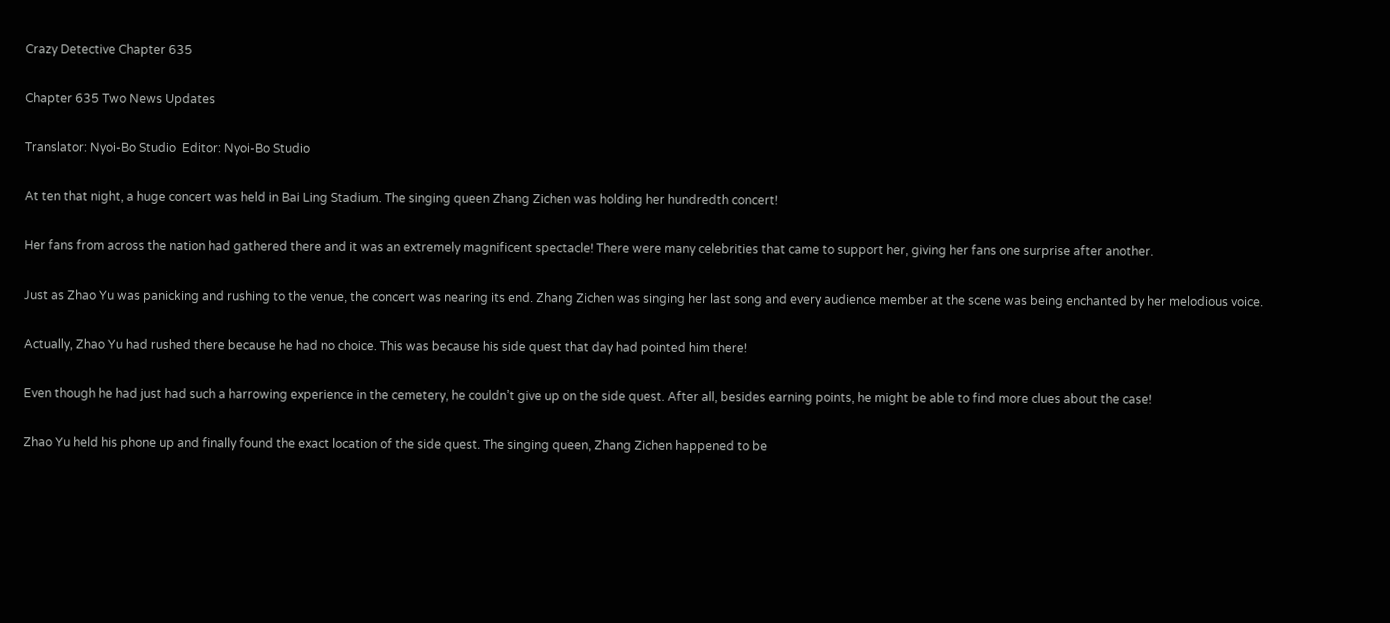Crazy Detective Chapter 635

Chapter 635 Two News Updates

Translator: Nyoi-Bo Studio  Editor: Nyoi-Bo Studio

At ten that night, a huge concert was held in Bai Ling Stadium. The singing queen Zhang Zichen was holding her hundredth concert!

Her fans from across the nation had gathered there and it was an extremely magnificent spectacle! There were many celebrities that came to support her, giving her fans one surprise after another.

Just as Zhao Yu was panicking and rushing to the venue, the concert was nearing its end. Zhang Zichen was singing her last song and every audience member at the scene was being enchanted by her melodious voice.

Actually, Zhao Yu had rushed there because he had no choice. This was because his side quest that day had pointed him there!

Even though he had just had such a harrowing experience in the cemetery, he couldn’t give up on the side quest. After all, besides earning points, he might be able to find more clues about the case!

Zhao Yu held his phone up and finally found the exact location of the side quest. The singing queen, Zhang Zichen happened to be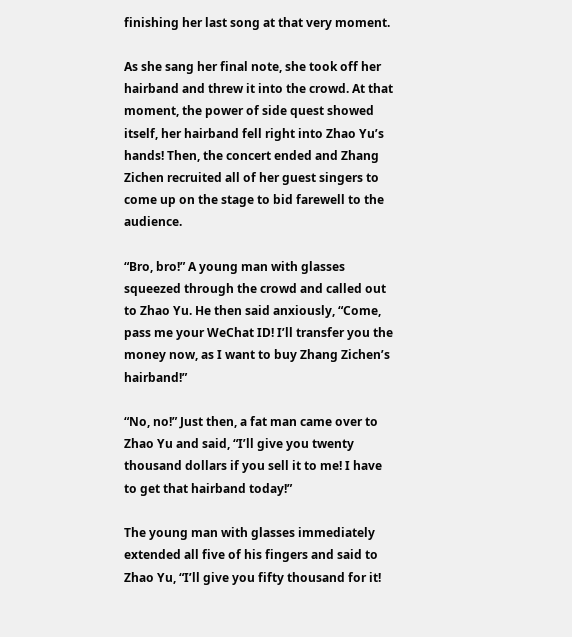finishing her last song at that very moment.

As she sang her final note, she took off her hairband and threw it into the crowd. At that moment, the power of side quest showed itself, her hairband fell right into Zhao Yu’s hands! Then, the concert ended and Zhang Zichen recruited all of her guest singers to come up on the stage to bid farewell to the audience.

“Bro, bro!” A young man with glasses squeezed through the crowd and called out to Zhao Yu. He then said anxiously, “Come, pass me your WeChat ID! I’ll transfer you the money now, as I want to buy Zhang Zichen’s hairband!”

“No, no!” Just then, a fat man came over to Zhao Yu and said, “I’ll give you twenty thousand dollars if you sell it to me! I have to get that hairband today!”

The young man with glasses immediately extended all five of his fingers and said to Zhao Yu, “I’ll give you fifty thousand for it!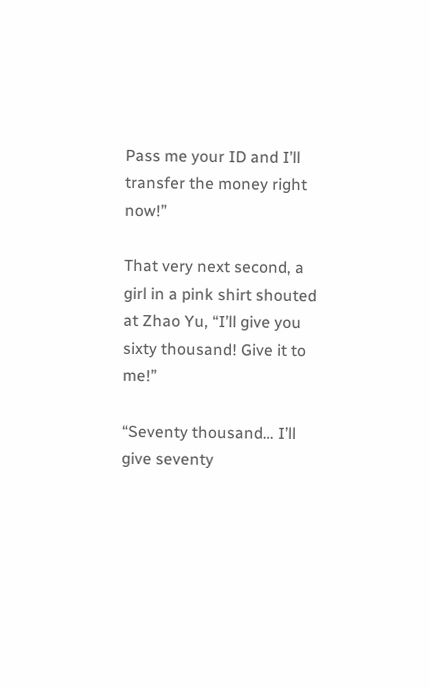Pass me your ID and I’ll transfer the money right now!”

That very next second, a girl in a pink shirt shouted at Zhao Yu, “I’ll give you sixty thousand! Give it to me!”

“Seventy thousand… I’ll give seventy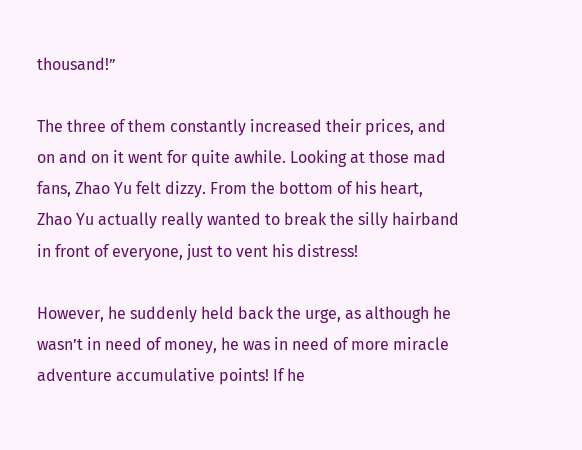thousand!”

The three of them constantly increased their prices, and on and on it went for quite awhile. Looking at those mad fans, Zhao Yu felt dizzy. From the bottom of his heart, Zhao Yu actually really wanted to break the silly hairband in front of everyone, just to vent his distress!

However, he suddenly held back the urge, as although he wasn’t in need of money, he was in need of more miracle adventure accumulative points! If he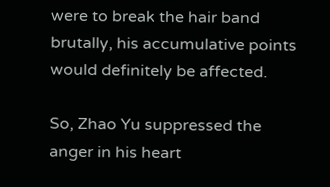were to break the hair band brutally, his accumulative points would definitely be affected.

So, Zhao Yu suppressed the anger in his heart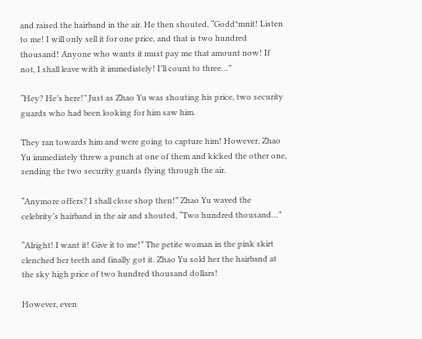and raised the hairband in the air. He then shouted, “Godd*mnit! Listen to me! I will only sell it for one price, and that is two hundred thousand! Anyone who wants it must pay me that amount now! If not, I shall leave with it immediately! I’ll count to three…”

“Hey? He’s here!” Just as Zhao Yu was shouting his price, two security guards who had been looking for him saw him.

They ran towards him and were going to capture him! However, Zhao Yu immediately threw a punch at one of them and kicked the other one, sending the two security guards flying through the air.

“Anymore offers? I shall close shop then!” Zhao Yu waved the celebrity’s hairband in the air and shouted, “Two hundred thousand…”

“Alright! I want it! Give it to me!” The petite woman in the pink skirt clenched her teeth and finally got it. Zhao Yu sold her the hairband at the sky high price of two hundred thousand dollars!

However, even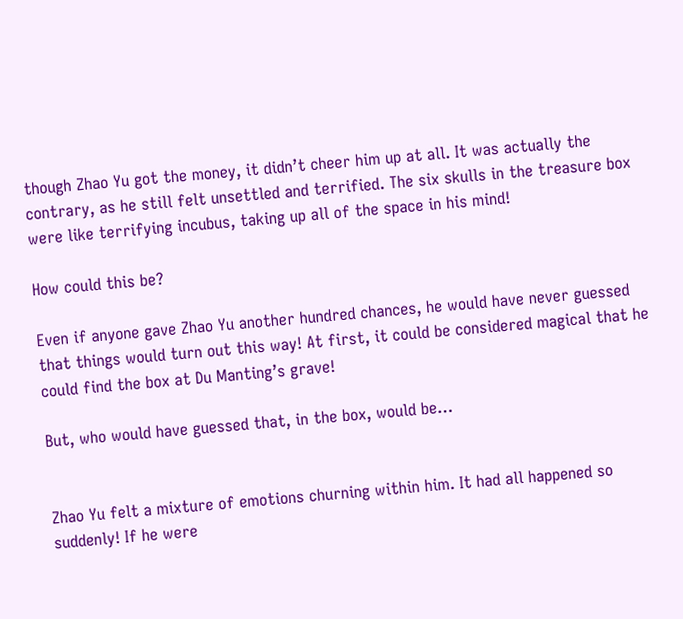though Zhao Yu got the money, it didn’t cheer him up at all. It was actually the contrary, as he still felt unsettled and terrified. The six skulls in the treasure box were like terrifying incubus, taking up all of the space in his mind!

How could this be?

Even if anyone gave Zhao Yu another hundred chances, he would have never guessed that things would turn out this way! At first, it could be considered magical that he could find the box at Du Manting’s grave!

But, who would have guessed that, in the box, would be…


Zhao Yu felt a mixture of emotions churning within him. It had all happened so suddenly! If he were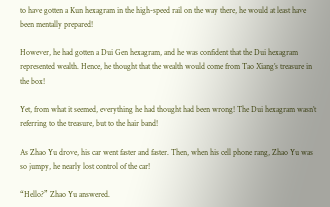to have gotten a Kun hexagram in the high-speed rail on the way there, he would at least have been mentally prepared!

However, he had gotten a Dui Gen hexagram, and he was confident that the Dui hexagram represented wealth. Hence, he thought that the wealth would come from Tao Xiang’s treasure in the box!

Yet, from what it seemed, everything he had thought had been wrong! The Dui hexagram wasn’t referring to the treasure, but to the hair band!

As Zhao Yu drove, his car went faster and faster. Then, when his cell phone rang, Zhao Yu was so jumpy, he nearly lost control of the car!

“Hello?” Zhao Yu answered.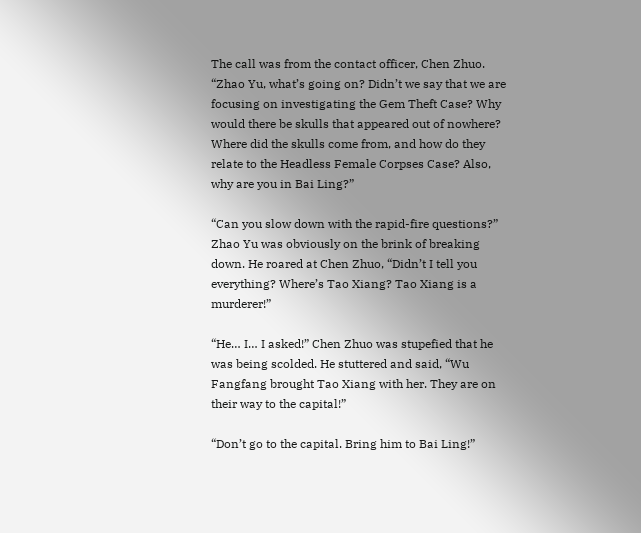The call was from the contact officer, Chen Zhuo. “Zhao Yu, what’s going on? Didn’t we say that we are focusing on investigating the Gem Theft Case? Why would there be skulls that appeared out of nowhere? Where did the skulls come from, and how do they relate to the Headless Female Corpses Case? Also, why are you in Bai Ling?”

“Can you slow down with the rapid-fire questions?” Zhao Yu was obviously on the brink of breaking down. He roared at Chen Zhuo, “Didn’t I tell you everything? Where’s Tao Xiang? Tao Xiang is a murderer!”

“He… I… I asked!” Chen Zhuo was stupefied that he was being scolded. He stuttered and said, “Wu Fangfang brought Tao Xiang with her. They are on their way to the capital!”

“Don’t go to the capital. Bring him to Bai Ling!”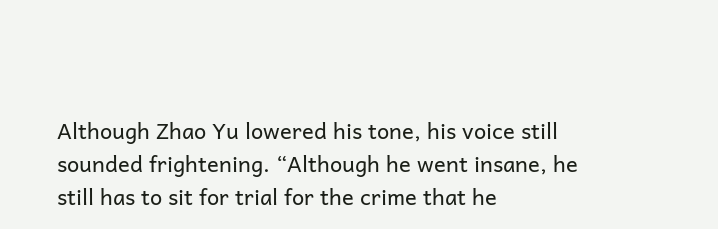Although Zhao Yu lowered his tone, his voice still sounded frightening. “Although he went insane, he still has to sit for trial for the crime that he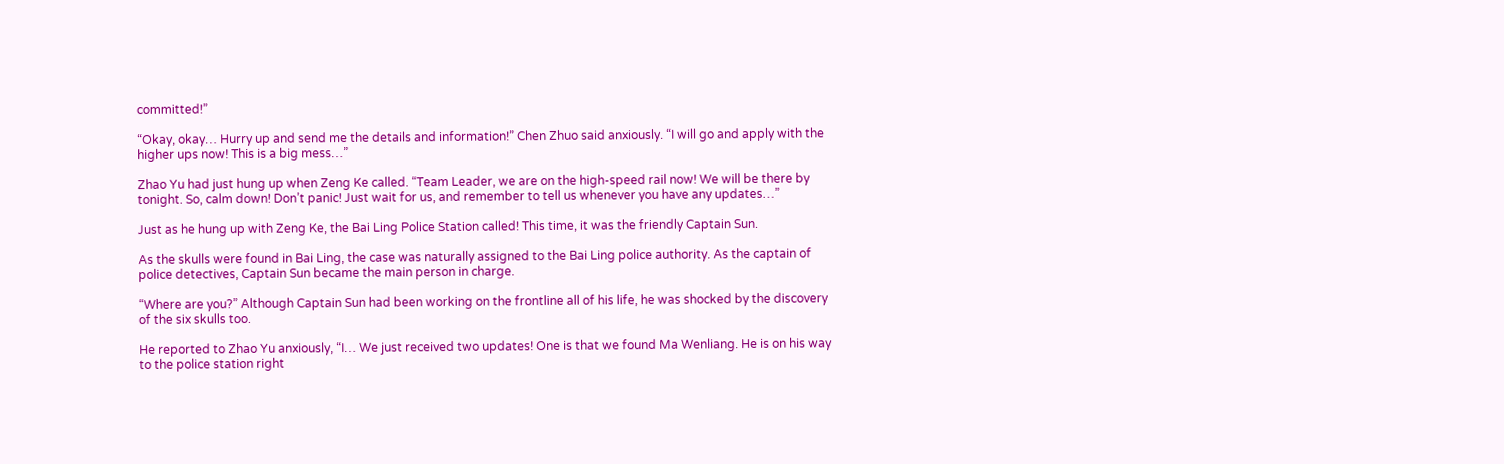committed!”

“Okay, okay… Hurry up and send me the details and information!” Chen Zhuo said anxiously. “I will go and apply with the higher ups now! This is a big mess…”

Zhao Yu had just hung up when Zeng Ke called. “Team Leader, we are on the high-speed rail now! We will be there by tonight. So, calm down! Don’t panic! Just wait for us, and remember to tell us whenever you have any updates…”

Just as he hung up with Zeng Ke, the Bai Ling Police Station called! This time, it was the friendly Captain Sun.

As the skulls were found in Bai Ling, the case was naturally assigned to the Bai Ling police authority. As the captain of police detectives, Captain Sun became the main person in charge.

“Where are you?” Although Captain Sun had been working on the frontline all of his life, he was shocked by the discovery of the six skulls too.

He reported to Zhao Yu anxiously, “I… We just received two updates! One is that we found Ma Wenliang. He is on his way to the police station right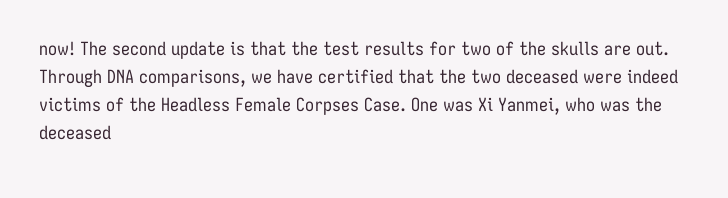now! The second update is that the test results for two of the skulls are out. Through DNA comparisons, we have certified that the two deceased were indeed victims of the Headless Female Corpses Case. One was Xi Yanmei, who was the deceased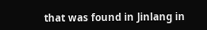that was found in Jinlang in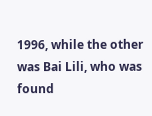1996, while the other was Bai Lili, who was found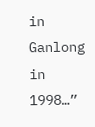in Ganlong in 1998…”